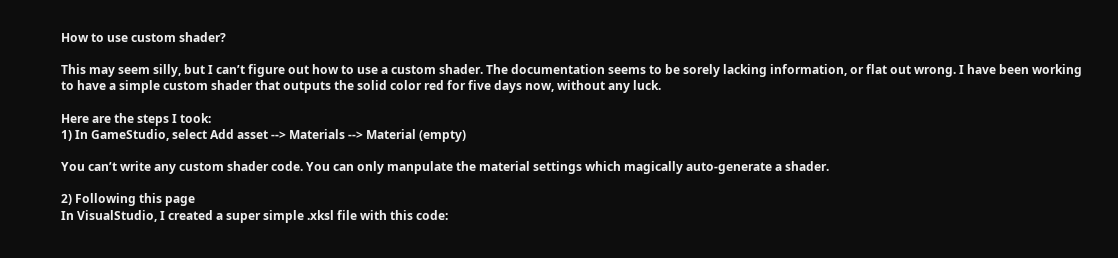How to use custom shader?

This may seem silly, but I can’t figure out how to use a custom shader. The documentation seems to be sorely lacking information, or flat out wrong. I have been working to have a simple custom shader that outputs the solid color red for five days now, without any luck.

Here are the steps I took:
1) In GameStudio, select Add asset --> Materials --> Material (empty)

You can’t write any custom shader code. You can only manpulate the material settings which magically auto-generate a shader.

2) Following this page
In VisualStudio, I created a super simple .xksl file with this code: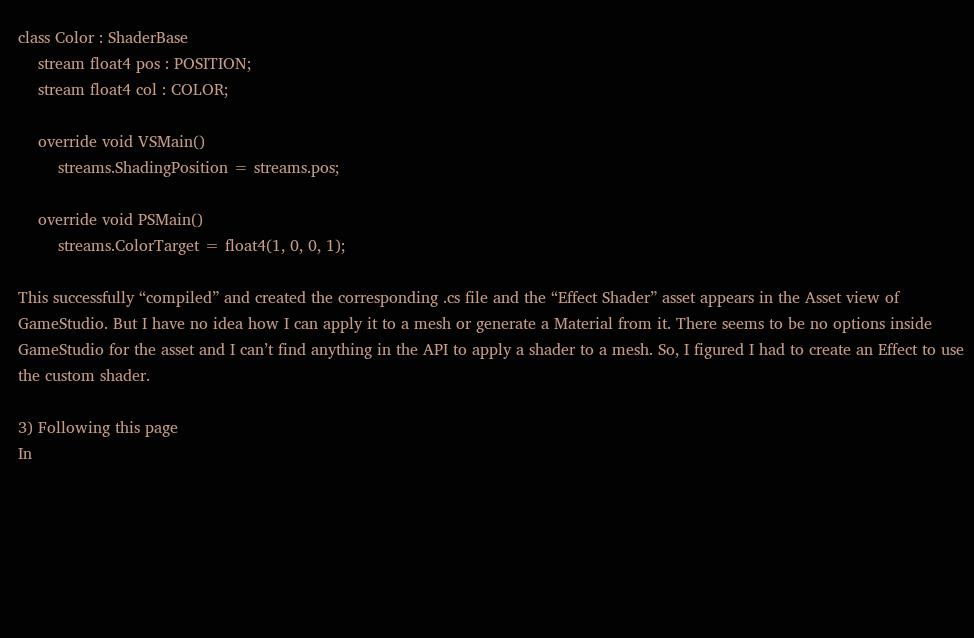class Color : ShaderBase
    stream float4 pos : POSITION;
    stream float4 col : COLOR;

    override void VSMain()
        streams.ShadingPosition = streams.pos;

    override void PSMain()
        streams.ColorTarget = float4(1, 0, 0, 1);

This successfully “compiled” and created the corresponding .cs file and the “Effect Shader” asset appears in the Asset view of GameStudio. But I have no idea how I can apply it to a mesh or generate a Material from it. There seems to be no options inside GameStudio for the asset and I can’t find anything in the API to apply a shader to a mesh. So, I figured I had to create an Effect to use the custom shader.

3) Following this page
In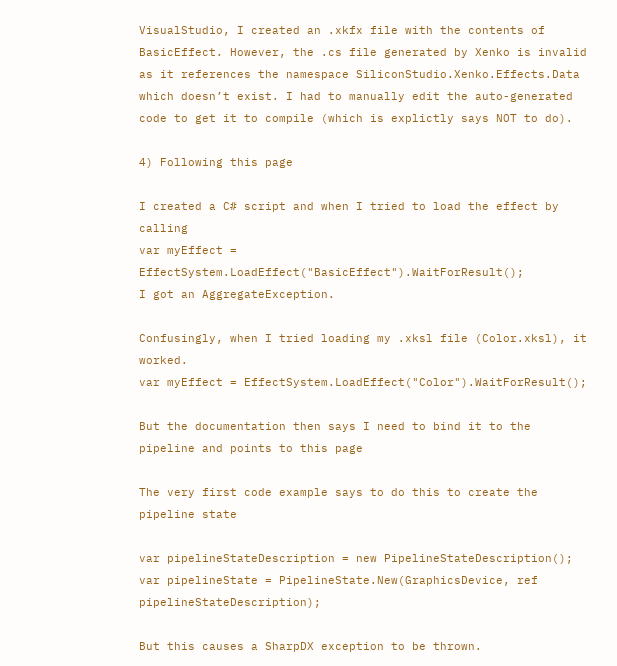VisualStudio, I created an .xkfx file with the contents of BasicEffect. However, the .cs file generated by Xenko is invalid as it references the namespace SiliconStudio.Xenko.Effects.Data which doesn’t exist. I had to manually edit the auto-generated code to get it to compile (which is explictly says NOT to do).

4) Following this page

I created a C# script and when I tried to load the effect by calling
var myEffect = EffectSystem.LoadEffect("BasicEffect").WaitForResult();
I got an AggregateException.

Confusingly, when I tried loading my .xksl file (Color.xksl), it worked.
var myEffect = EffectSystem.LoadEffect("Color").WaitForResult();

But the documentation then says I need to bind it to the pipeline and points to this page

The very first code example says to do this to create the pipeline state

var pipelineStateDescription = new PipelineStateDescription();
var pipelineState = PipelineState.New(GraphicsDevice, ref pipelineStateDescription);

But this causes a SharpDX exception to be thrown.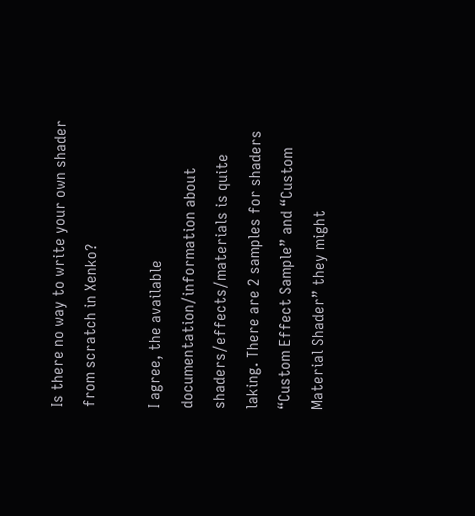Is there no way to write your own shader from scratch in Xenko?

I agree, the available documentation/information about shaders/effects/materials is quite laking. There are 2 samples for shaders “Custom Effect Sample” and “Custom Material Shader” they might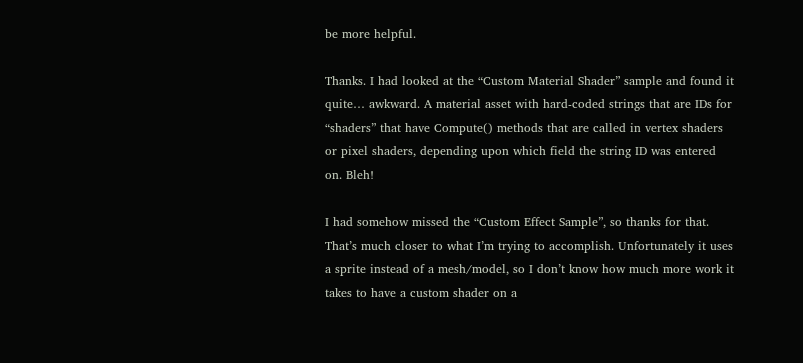be more helpful.

Thanks. I had looked at the “Custom Material Shader” sample and found it quite… awkward. A material asset with hard-coded strings that are IDs for “shaders” that have Compute() methods that are called in vertex shaders or pixel shaders, depending upon which field the string ID was entered on. Bleh!

I had somehow missed the “Custom Effect Sample”, so thanks for that. That’s much closer to what I’m trying to accomplish. Unfortunately it uses a sprite instead of a mesh/model, so I don’t know how much more work it takes to have a custom shader on a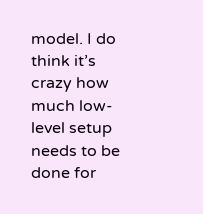model. I do think it’s crazy how much low-level setup needs to be done for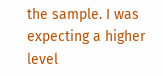the sample. I was expecting a higher level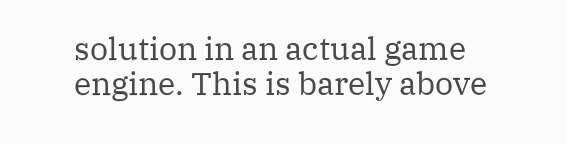solution in an actual game engine. This is barely above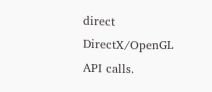direct DirectX/OpenGL API calls.